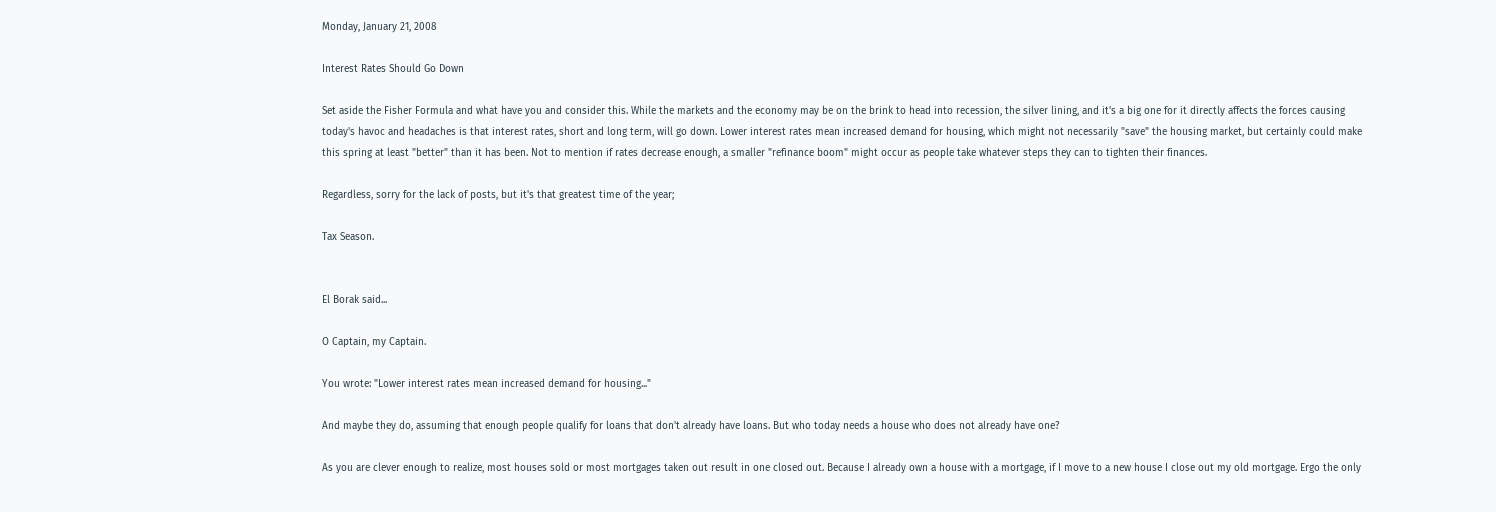Monday, January 21, 2008

Interest Rates Should Go Down

Set aside the Fisher Formula and what have you and consider this. While the markets and the economy may be on the brink to head into recession, the silver lining, and it's a big one for it directly affects the forces causing today's havoc and headaches is that interest rates, short and long term, will go down. Lower interest rates mean increased demand for housing, which might not necessarily "save" the housing market, but certainly could make this spring at least "better" than it has been. Not to mention if rates decrease enough, a smaller "refinance boom" might occur as people take whatever steps they can to tighten their finances.

Regardless, sorry for the lack of posts, but it's that greatest time of the year;

Tax Season.


El Borak said...

O Captain, my Captain.

You wrote: "Lower interest rates mean increased demand for housing..."

And maybe they do, assuming that enough people qualify for loans that don't already have loans. But who today needs a house who does not already have one?

As you are clever enough to realize, most houses sold or most mortgages taken out result in one closed out. Because I already own a house with a mortgage, if I move to a new house I close out my old mortgage. Ergo the only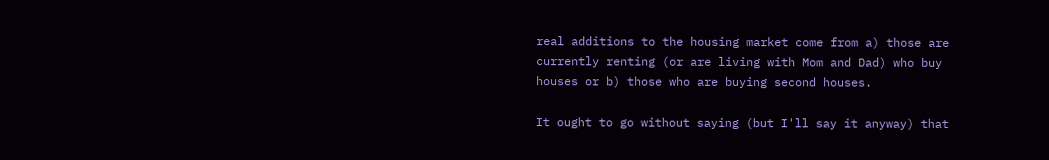real additions to the housing market come from a) those are currently renting (or are living with Mom and Dad) who buy houses or b) those who are buying second houses.

It ought to go without saying (but I'll say it anyway) that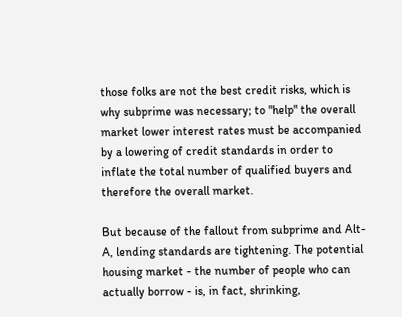those folks are not the best credit risks, which is why subprime was necessary; to "help" the overall market lower interest rates must be accompanied by a lowering of credit standards in order to inflate the total number of qualified buyers and therefore the overall market.

But because of the fallout from subprime and Alt-A, lending standards are tightening. The potential housing market - the number of people who can actually borrow - is, in fact, shrinking,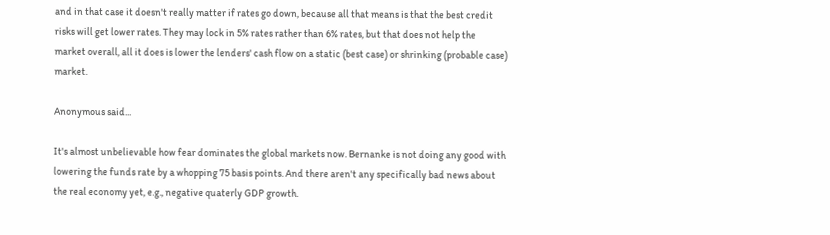and in that case it doesn't really matter if rates go down, because all that means is that the best credit risks will get lower rates. They may lock in 5% rates rather than 6% rates, but that does not help the market overall, all it does is lower the lenders' cash flow on a static (best case) or shrinking (probable case) market.

Anonymous said...

It's almost unbelievable how fear dominates the global markets now. Bernanke is not doing any good with lowering the funds rate by a whopping 75 basis points. And there aren't any specifically bad news about the real economy yet, e.g., negative quaterly GDP growth.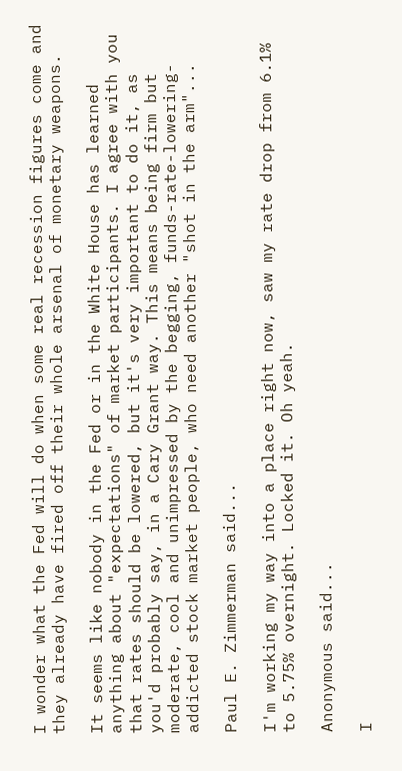I wonder what the Fed will do when some real recession figures come and they already have fired off their whole arsenal of monetary weapons.

It seems like nobody in the Fed or in the White House has learned anything about "expectations" of market participants. I agree with you that rates should be lowered, but it's very important to do it, as you'd probably say, in a Cary Grant way. This means being firm but moderate, cool and unimpressed by the begging, funds-rate-lowering-addicted stock market people, who need another "shot in the arm"...

Paul E. Zimmerman said...

I'm working my way into a place right now, saw my rate drop from 6.1% to 5.75% overnight. Locked it. Oh yeah.

Anonymous said...

I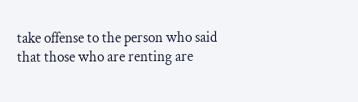take offense to the person who said that those who are renting are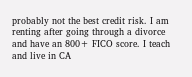probably not the best credit risk. I am renting after going through a divorce and have an 800+ FICO score. I teach and live in CA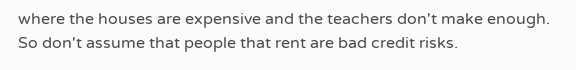where the houses are expensive and the teachers don't make enough. So don't assume that people that rent are bad credit risks.